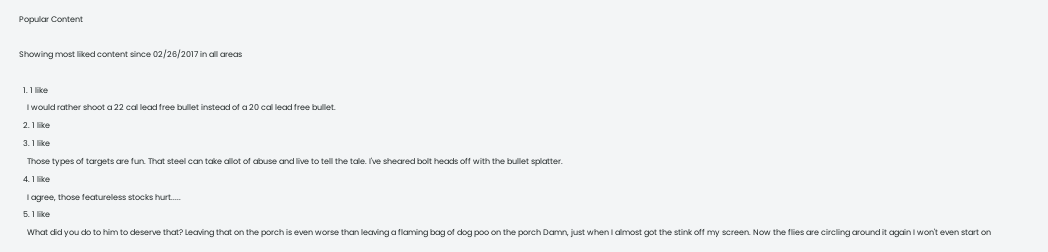Popular Content

Showing most liked content since 02/26/2017 in all areas

  1. 1 like
    I would rather shoot a 22 cal lead free bullet instead of a 20 cal lead free bullet.
  2. 1 like
  3. 1 like
    Those types of targets are fun. That steel can take allot of abuse and live to tell the tale. I've sheared bolt heads off with the bullet splatter.
  4. 1 like
    I agree, those featureless stocks hurt.....
  5. 1 like
    What did you do to him to deserve that? Leaving that on the porch is even worse than leaving a flaming bag of dog poo on the porch Damn, just when I almost got the stink off my screen. Now the flies are circling around it again I won't even start on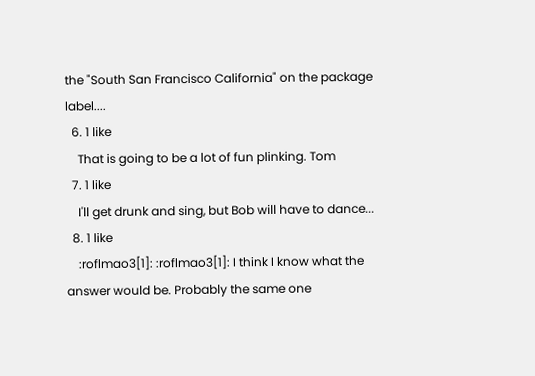the "South San Francisco California" on the package label....
  6. 1 like
    That is going to be a lot of fun plinking. Tom
  7. 1 like
    I'll get drunk and sing, but Bob will have to dance...
  8. 1 like
    :roflmao3[1]: :roflmao3[1]: I think I know what the answer would be. Probably the same one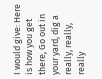I would give: Here is how you get there, Go out in your yard, dig a really, really, really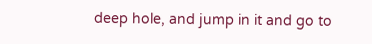deep hole, and jump in it and go to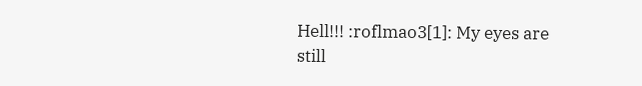Hell!!! :roflmao3[1]: My eyes are still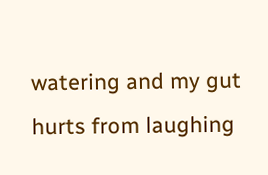watering and my gut hurts from laughing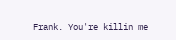Frank. You're killin me